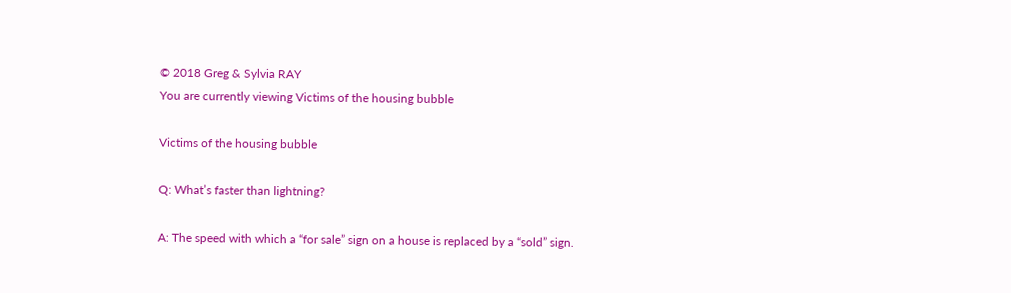© 2018 Greg & Sylvia RAY
You are currently viewing Victims of the housing bubble

Victims of the housing bubble

Q: What’s faster than lightning?

A: The speed with which a “for sale” sign on a house is replaced by a “sold” sign.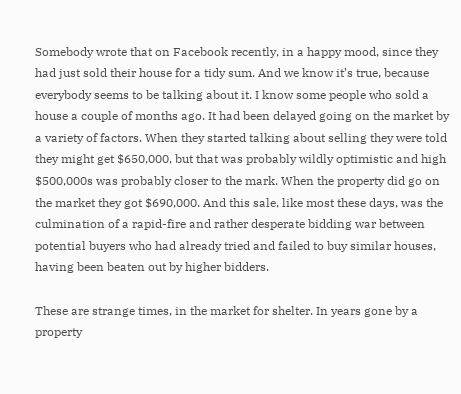Somebody wrote that on Facebook recently, in a happy mood, since they had just sold their house for a tidy sum. And we know it’s true, because everybody seems to be talking about it. I know some people who sold a house a couple of months ago. It had been delayed going on the market by a variety of factors. When they started talking about selling they were told they might get $650,000, but that was probably wildly optimistic and high $500,000s was probably closer to the mark. When the property did go on the market they got $690,000. And this sale, like most these days, was the culmination of a rapid-fire and rather desperate bidding war between potential buyers who had already tried and failed to buy similar houses, having been beaten out by higher bidders.

These are strange times, in the market for shelter. In years gone by a property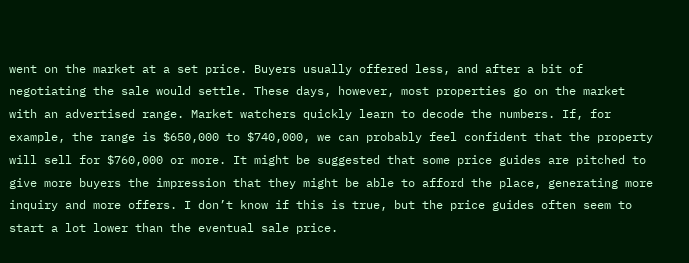went on the market at a set price. Buyers usually offered less, and after a bit of negotiating the sale would settle. These days, however, most properties go on the market with an advertised range. Market watchers quickly learn to decode the numbers. If, for example, the range is $650,000 to $740,000, we can probably feel confident that the property will sell for $760,000 or more. It might be suggested that some price guides are pitched to give more buyers the impression that they might be able to afford the place, generating more inquiry and more offers. I don’t know if this is true, but the price guides often seem to start a lot lower than the eventual sale price.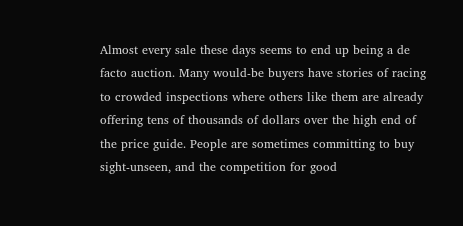Almost every sale these days seems to end up being a de facto auction. Many would-be buyers have stories of racing to crowded inspections where others like them are already offering tens of thousands of dollars over the high end of the price guide. People are sometimes committing to buy sight-unseen, and the competition for good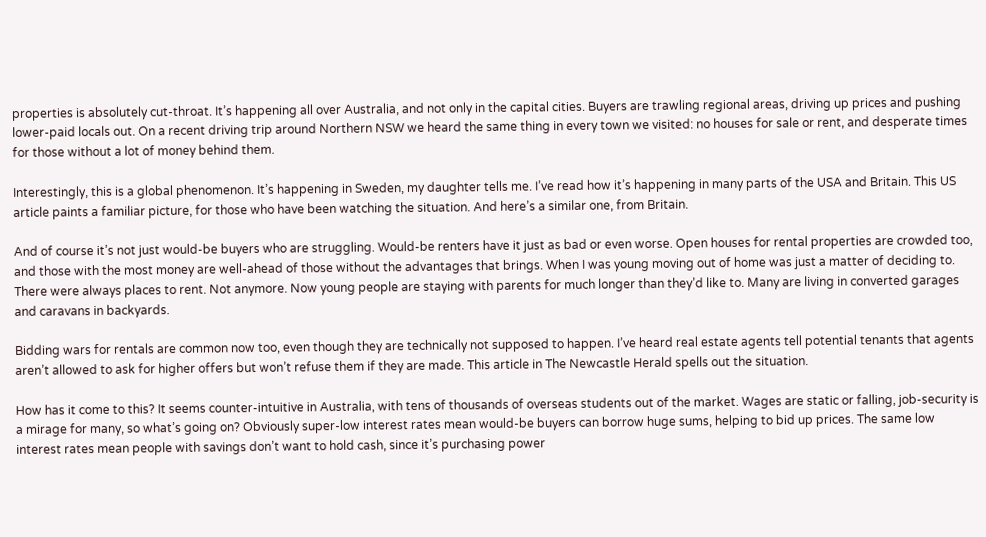properties is absolutely cut-throat. It’s happening all over Australia, and not only in the capital cities. Buyers are trawling regional areas, driving up prices and pushing lower-paid locals out. On a recent driving trip around Northern NSW we heard the same thing in every town we visited: no houses for sale or rent, and desperate times for those without a lot of money behind them.

Interestingly, this is a global phenomenon. It’s happening in Sweden, my daughter tells me. I’ve read how it’s happening in many parts of the USA and Britain. This US article paints a familiar picture, for those who have been watching the situation. And here’s a similar one, from Britain.

And of course it’s not just would-be buyers who are struggling. Would-be renters have it just as bad or even worse. Open houses for rental properties are crowded too, and those with the most money are well-ahead of those without the advantages that brings. When I was young moving out of home was just a matter of deciding to. There were always places to rent. Not anymore. Now young people are staying with parents for much longer than they’d like to. Many are living in converted garages and caravans in backyards.

Bidding wars for rentals are common now too, even though they are technically not supposed to happen. I’ve heard real estate agents tell potential tenants that agents aren’t allowed to ask for higher offers but won’t refuse them if they are made. This article in The Newcastle Herald spells out the situation.

How has it come to this? It seems counter-intuitive in Australia, with tens of thousands of overseas students out of the market. Wages are static or falling, job-security is a mirage for many, so what’s going on? Obviously super-low interest rates mean would-be buyers can borrow huge sums, helping to bid up prices. The same low interest rates mean people with savings don’t want to hold cash, since it’s purchasing power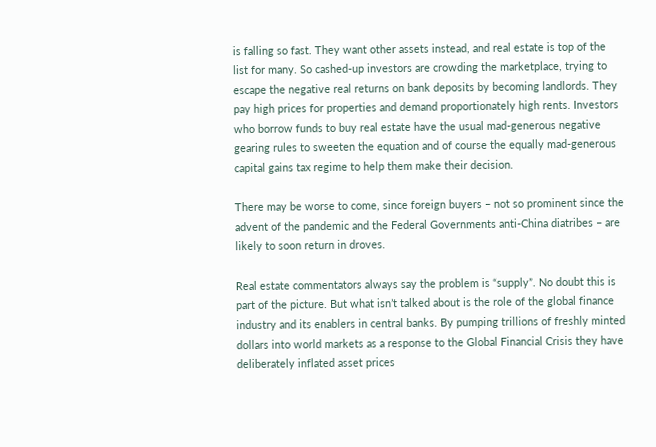is falling so fast. They want other assets instead, and real estate is top of the list for many. So cashed-up investors are crowding the marketplace, trying to escape the negative real returns on bank deposits by becoming landlords. They pay high prices for properties and demand proportionately high rents. Investors who borrow funds to buy real estate have the usual mad-generous negative gearing rules to sweeten the equation and of course the equally mad-generous capital gains tax regime to help them make their decision.

There may be worse to come, since foreign buyers – not so prominent since the advent of the pandemic and the Federal Governments anti-China diatribes – are likely to soon return in droves.

Real estate commentators always say the problem is “supply”. No doubt this is part of the picture. But what isn’t talked about is the role of the global finance industry and its enablers in central banks. By pumping trillions of freshly minted dollars into world markets as a response to the Global Financial Crisis they have deliberately inflated asset prices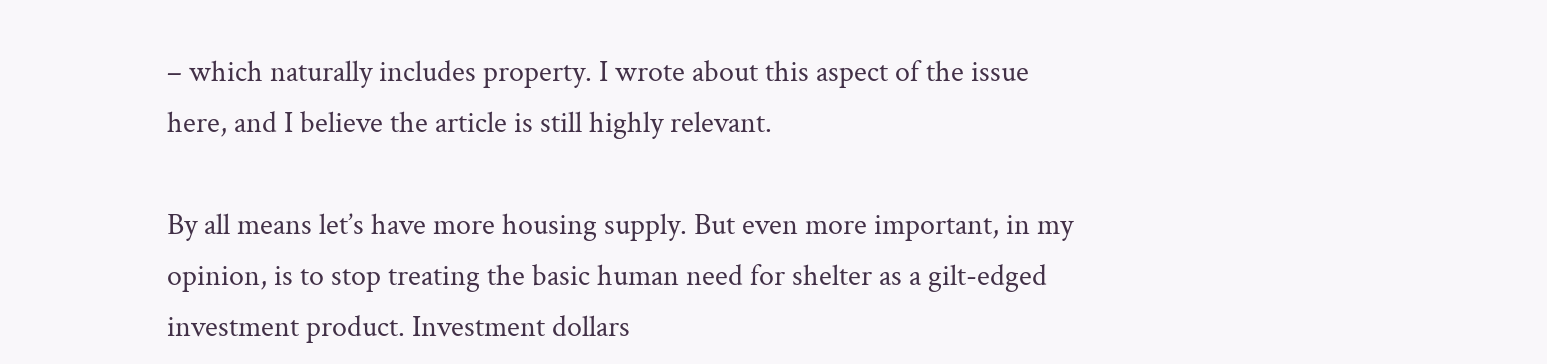– which naturally includes property. I wrote about this aspect of the issue here, and I believe the article is still highly relevant.

By all means let’s have more housing supply. But even more important, in my opinion, is to stop treating the basic human need for shelter as a gilt-edged investment product. Investment dollars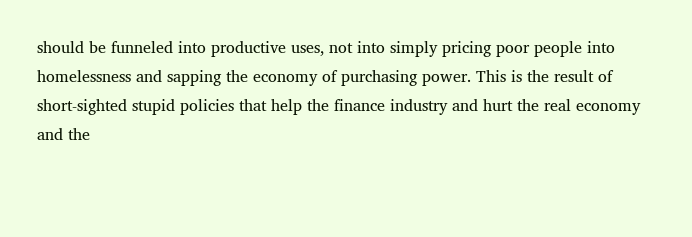should be funneled into productive uses, not into simply pricing poor people into homelessness and sapping the economy of purchasing power. This is the result of short-sighted stupid policies that help the finance industry and hurt the real economy and the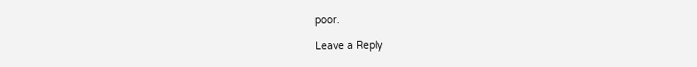poor.

Leave a Reply